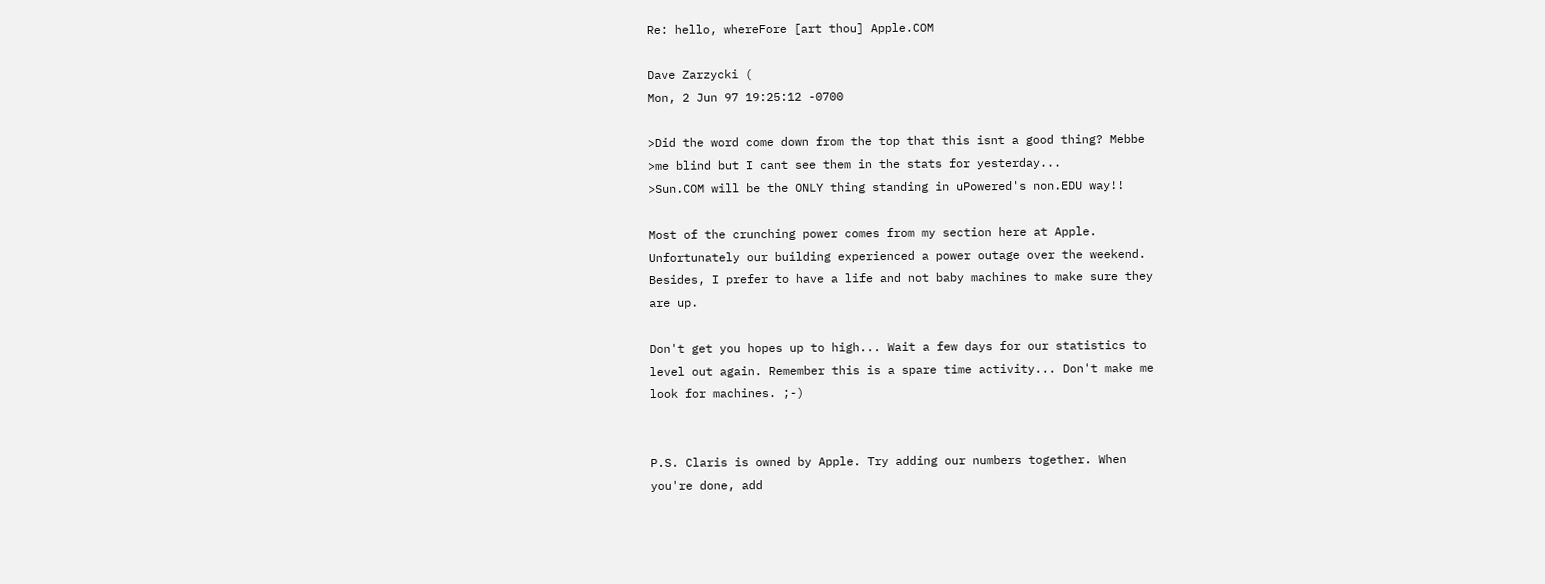Re: hello, whereFore [art thou] Apple.COM

Dave Zarzycki (
Mon, 2 Jun 97 19:25:12 -0700

>Did the word come down from the top that this isnt a good thing? Mebbe
>me blind but I cant see them in the stats for yesterday...
>Sun.COM will be the ONLY thing standing in uPowered's non.EDU way!!

Most of the crunching power comes from my section here at Apple.
Unfortunately our building experienced a power outage over the weekend.
Besides, I prefer to have a life and not baby machines to make sure they
are up.

Don't get you hopes up to high... Wait a few days for our statistics to
level out again. Remember this is a spare time activity... Don't make me
look for machines. ;-)


P.S. Claris is owned by Apple. Try adding our numbers together. When
you're done, add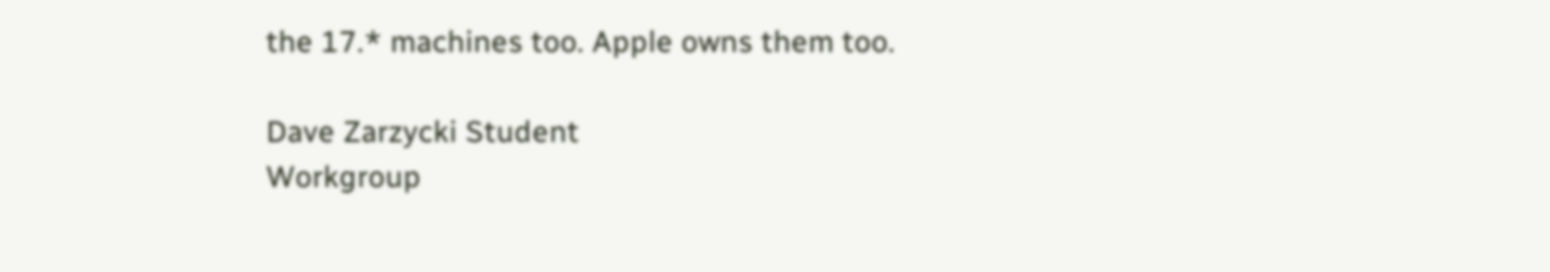the 17.* machines too. Apple owns them too.

Dave Zarzycki Student
Workgroup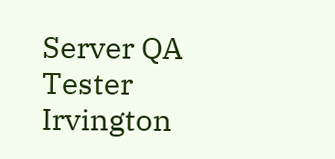Server QA Tester Irvington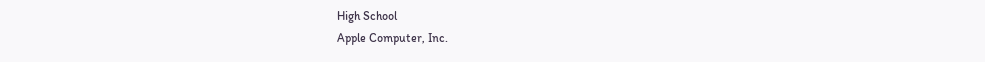High School
Apple Computer, Inc.